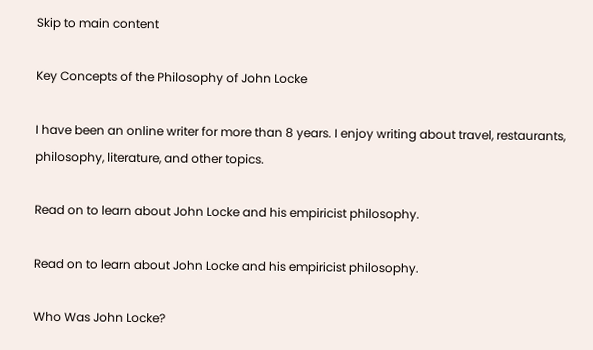Skip to main content

Key Concepts of the Philosophy of John Locke

I have been an online writer for more than 8 years. I enjoy writing about travel, restaurants, philosophy, literature, and other topics.

Read on to learn about John Locke and his empiricist philosophy.

Read on to learn about John Locke and his empiricist philosophy.

Who Was John Locke?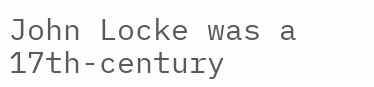John Locke was a 17th-century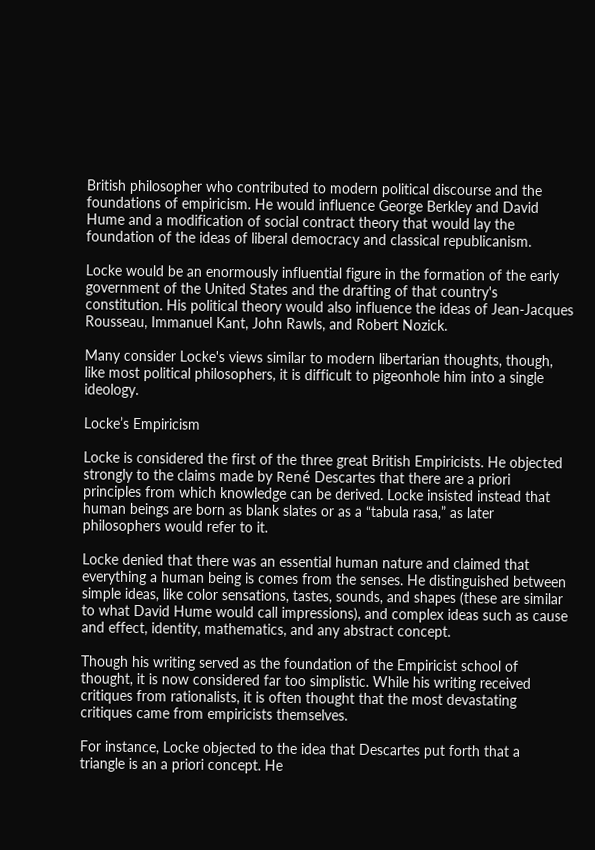British philosopher who contributed to modern political discourse and the foundations of empiricism. He would influence George Berkley and David Hume and a modification of social contract theory that would lay the foundation of the ideas of liberal democracy and classical republicanism.

Locke would be an enormously influential figure in the formation of the early government of the United States and the drafting of that country's constitution. His political theory would also influence the ideas of Jean-Jacques Rousseau, Immanuel Kant, John Rawls, and Robert Nozick.

Many consider Locke's views similar to modern libertarian thoughts, though, like most political philosophers, it is difficult to pigeonhole him into a single ideology.

Locke’s Empiricism

Locke is considered the first of the three great British Empiricists. He objected strongly to the claims made by René Descartes that there are a priori principles from which knowledge can be derived. Locke insisted instead that human beings are born as blank slates or as a “tabula rasa,” as later philosophers would refer to it.

Locke denied that there was an essential human nature and claimed that everything a human being is comes from the senses. He distinguished between simple ideas, like color sensations, tastes, sounds, and shapes (these are similar to what David Hume would call impressions), and complex ideas such as cause and effect, identity, mathematics, and any abstract concept.

Though his writing served as the foundation of the Empiricist school of thought, it is now considered far too simplistic. While his writing received critiques from rationalists, it is often thought that the most devastating critiques came from empiricists themselves.

For instance, Locke objected to the idea that Descartes put forth that a triangle is an a priori concept. He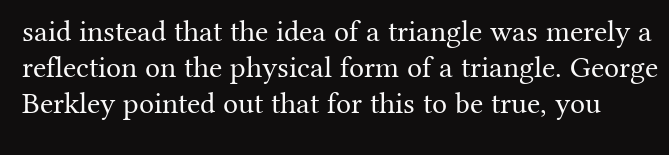said instead that the idea of a triangle was merely a reflection on the physical form of a triangle. George Berkley pointed out that for this to be true, you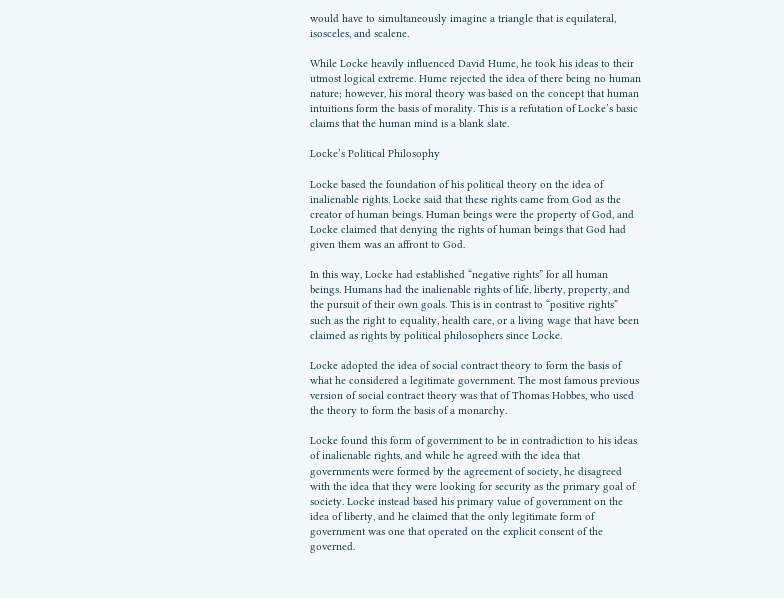would have to simultaneously imagine a triangle that is equilateral, isosceles, and scalene.

While Locke heavily influenced David Hume, he took his ideas to their utmost logical extreme. Hume rejected the idea of there being no human nature; however, his moral theory was based on the concept that human intuitions form the basis of morality. This is a refutation of Locke’s basic claims that the human mind is a blank slate.

Locke’s Political Philosophy

Locke based the foundation of his political theory on the idea of inalienable rights. Locke said that these rights came from God as the creator of human beings. Human beings were the property of God, and Locke claimed that denying the rights of human beings that God had given them was an affront to God.

In this way, Locke had established “negative rights” for all human beings. Humans had the inalienable rights of life, liberty, property, and the pursuit of their own goals. This is in contrast to “positive rights” such as the right to equality, health care, or a living wage that have been claimed as rights by political philosophers since Locke.

Locke adopted the idea of social contract theory to form the basis of what he considered a legitimate government. The most famous previous version of social contract theory was that of Thomas Hobbes, who used the theory to form the basis of a monarchy.

Locke found this form of government to be in contradiction to his ideas of inalienable rights, and while he agreed with the idea that governments were formed by the agreement of society, he disagreed with the idea that they were looking for security as the primary goal of society. Locke instead based his primary value of government on the idea of liberty, and he claimed that the only legitimate form of government was one that operated on the explicit consent of the governed.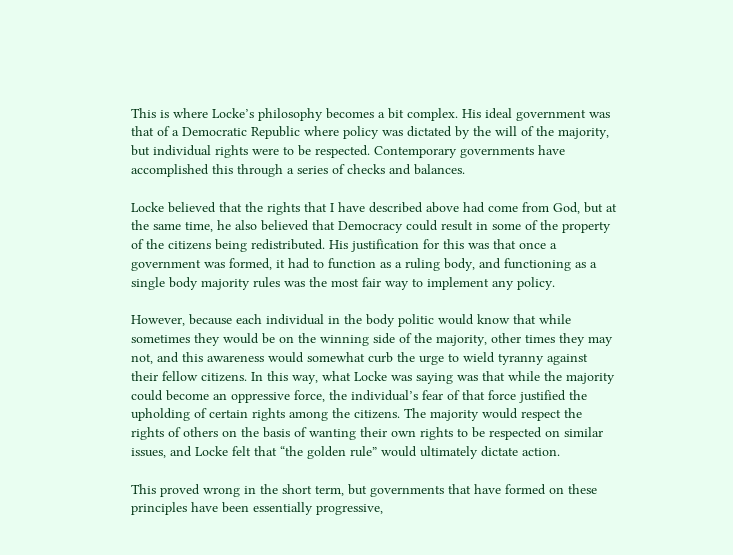This is where Locke’s philosophy becomes a bit complex. His ideal government was that of a Democratic Republic where policy was dictated by the will of the majority, but individual rights were to be respected. Contemporary governments have accomplished this through a series of checks and balances.

Locke believed that the rights that I have described above had come from God, but at the same time, he also believed that Democracy could result in some of the property of the citizens being redistributed. His justification for this was that once a government was formed, it had to function as a ruling body, and functioning as a single body majority rules was the most fair way to implement any policy.

However, because each individual in the body politic would know that while sometimes they would be on the winning side of the majority, other times they may not, and this awareness would somewhat curb the urge to wield tyranny against their fellow citizens. In this way, what Locke was saying was that while the majority could become an oppressive force, the individual’s fear of that force justified the upholding of certain rights among the citizens. The majority would respect the rights of others on the basis of wanting their own rights to be respected on similar issues, and Locke felt that “the golden rule” would ultimately dictate action.

This proved wrong in the short term, but governments that have formed on these principles have been essentially progressive,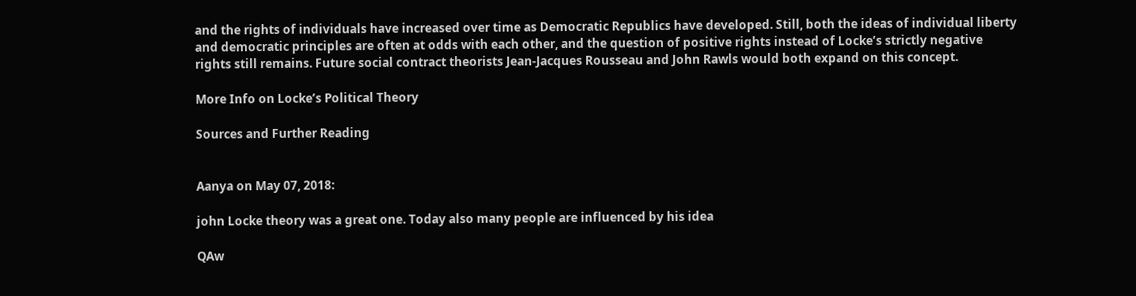and the rights of individuals have increased over time as Democratic Republics have developed. Still, both the ideas of individual liberty and democratic principles are often at odds with each other, and the question of positive rights instead of Locke’s strictly negative rights still remains. Future social contract theorists Jean-Jacques Rousseau and John Rawls would both expand on this concept.

More Info on Locke’s Political Theory

Sources and Further Reading


Aanya on May 07, 2018:

john Locke theory was a great one. Today also many people are influenced by his idea

QAw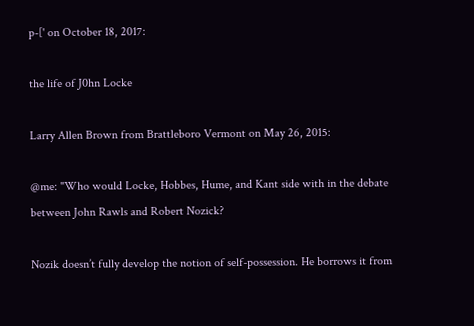p-[' on October 18, 2017:

the life of J0hn Locke

Larry Allen Brown from Brattleboro Vermont on May 26, 2015:

@me: "Who would Locke, Hobbes, Hume, and Kant side with in the debate between John Rawls and Robert Nozick?

Nozik doesn’t fully develop the notion of self-possession. He borrows it from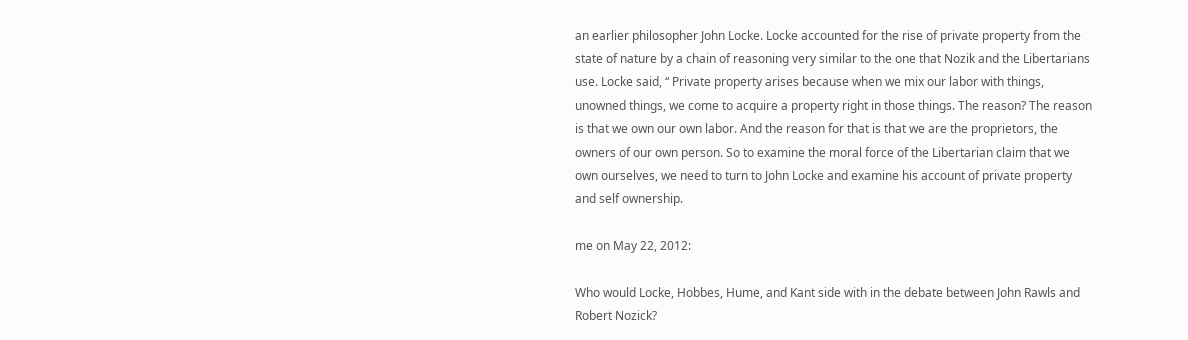an earlier philosopher John Locke. Locke accounted for the rise of private property from the state of nature by a chain of reasoning very similar to the one that Nozik and the Libertarians use. Locke said, “ Private property arises because when we mix our labor with things, unowned things, we come to acquire a property right in those things. The reason? The reason is that we own our own labor. And the reason for that is that we are the proprietors, the owners of our own person. So to examine the moral force of the Libertarian claim that we own ourselves, we need to turn to John Locke and examine his account of private property and self ownership.

me on May 22, 2012:

Who would Locke, Hobbes, Hume, and Kant side with in the debate between John Rawls and Robert Nozick?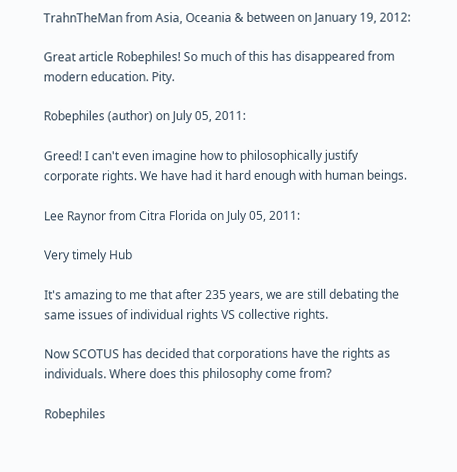TrahnTheMan from Asia, Oceania & between on January 19, 2012:

Great article Robephiles! So much of this has disappeared from modern education. Pity.

Robephiles (author) on July 05, 2011:

Greed! I can't even imagine how to philosophically justify corporate rights. We have had it hard enough with human beings.

Lee Raynor from Citra Florida on July 05, 2011:

Very timely Hub

It's amazing to me that after 235 years, we are still debating the same issues of individual rights VS collective rights.

Now SCOTUS has decided that corporations have the rights as individuals. Where does this philosophy come from?

Robephiles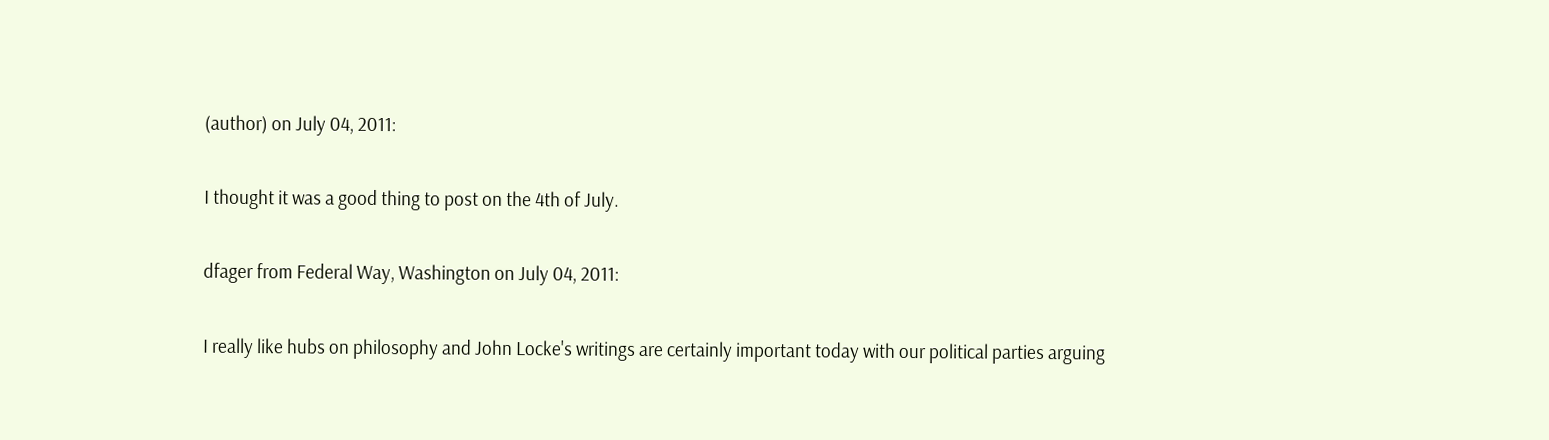(author) on July 04, 2011:

I thought it was a good thing to post on the 4th of July.

dfager from Federal Way, Washington on July 04, 2011:

I really like hubs on philosophy and John Locke's writings are certainly important today with our political parties arguing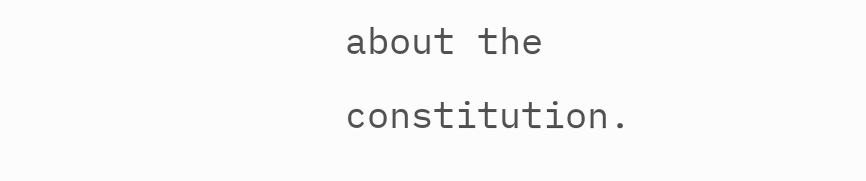about the constitution.